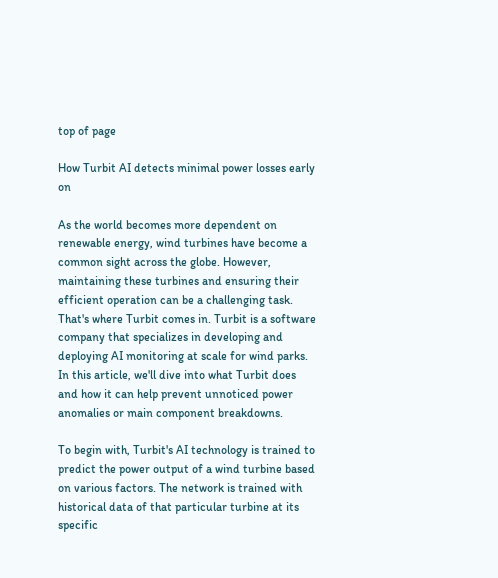top of page

How Turbit AI detects minimal power losses early on

As the world becomes more dependent on renewable energy, wind turbines have become a common sight across the globe. However, maintaining these turbines and ensuring their efficient operation can be a challenging task. That's where Turbit comes in. Turbit is a software company that specializes in developing and deploying AI monitoring at scale for wind parks. In this article, we'll dive into what Turbit does and how it can help prevent unnoticed power anomalies or main component breakdowns.

To begin with, Turbit's AI technology is trained to predict the power output of a wind turbine based on various factors. The network is trained with historical data of that particular turbine at its specific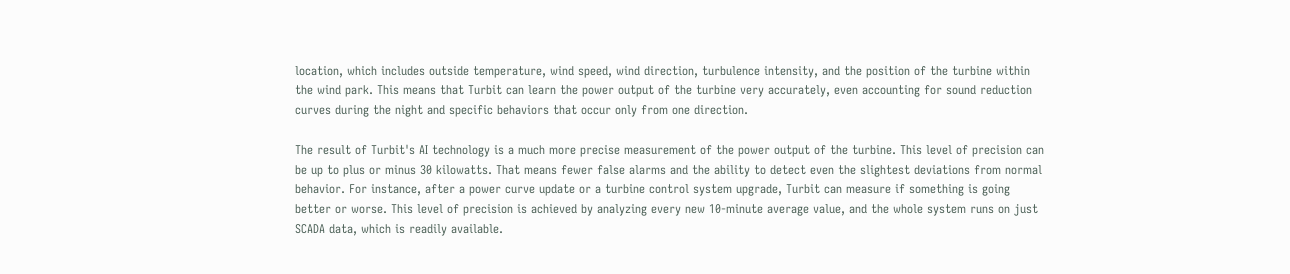location, which includes outside temperature, wind speed, wind direction, turbulence intensity, and the position of the turbine within the wind park. This means that Turbit can learn the power output of the turbine very accurately, even accounting for sound reduction curves during the night and specific behaviors that occur only from one direction.

The result of Turbit's AI technology is a much more precise measurement of the power output of the turbine. This level of precision can be up to plus or minus 30 kilowatts. That means fewer false alarms and the ability to detect even the slightest deviations from normal behavior. For instance, after a power curve update or a turbine control system upgrade, Turbit can measure if something is going better or worse. This level of precision is achieved by analyzing every new 10-minute average value, and the whole system runs on just SCADA data, which is readily available.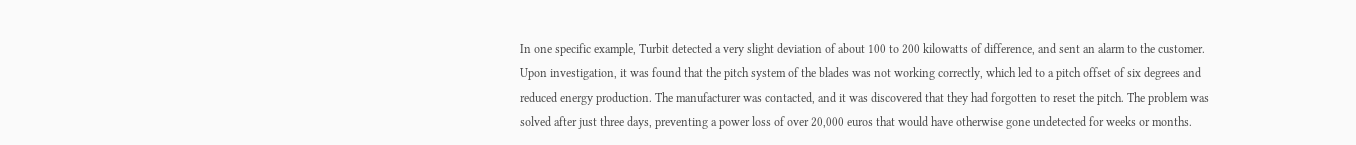In one specific example, Turbit detected a very slight deviation of about 100 to 200 kilowatts of difference, and sent an alarm to the customer. Upon investigation, it was found that the pitch system of the blades was not working correctly, which led to a pitch offset of six degrees and reduced energy production. The manufacturer was contacted, and it was discovered that they had forgotten to reset the pitch. The problem was solved after just three days, preventing a power loss of over 20,000 euros that would have otherwise gone undetected for weeks or months.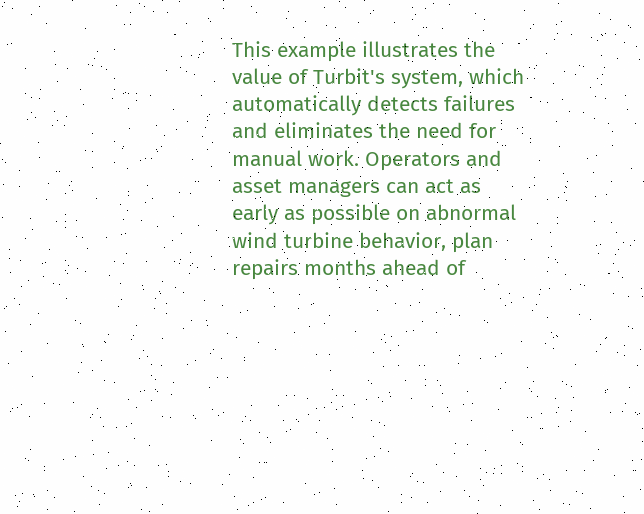This example illustrates the value of Turbit's system, which automatically detects failures and eliminates the need for manual work. Operators and asset managers can act as early as possible on abnormal wind turbine behavior, plan repairs months ahead of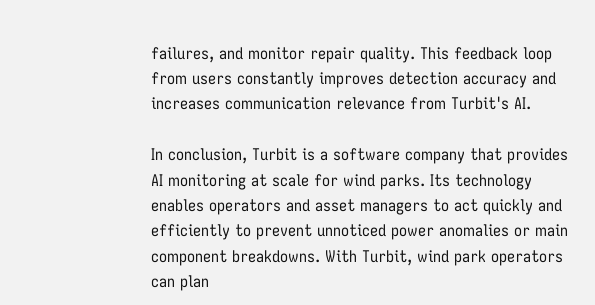failures, and monitor repair quality. This feedback loop from users constantly improves detection accuracy and increases communication relevance from Turbit's AI.

In conclusion, Turbit is a software company that provides AI monitoring at scale for wind parks. Its technology enables operators and asset managers to act quickly and efficiently to prevent unnoticed power anomalies or main component breakdowns. With Turbit, wind park operators can plan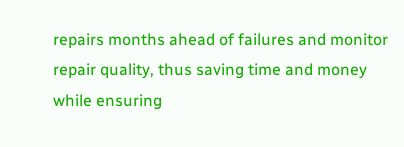repairs months ahead of failures and monitor repair quality, thus saving time and money while ensuring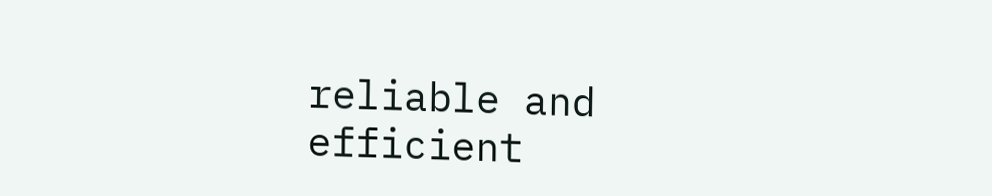reliable and efficient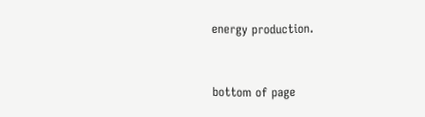energy production.


bottom of page